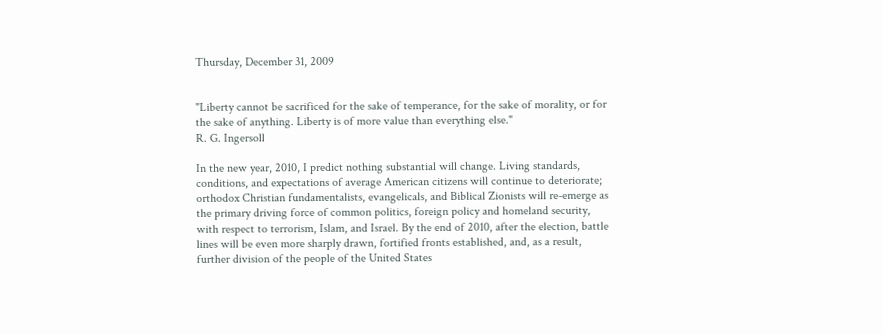Thursday, December 31, 2009


"Liberty cannot be sacrificed for the sake of temperance, for the sake of morality, or for the sake of anything. Liberty is of more value than everything else."
R. G. Ingersoll

In the new year, 2010, I predict nothing substantial will change. Living standards, conditions, and expectations of average American citizens will continue to deteriorate; orthodox Christian fundamentalists, evangelicals, and Biblical Zionists will re-emerge as the primary driving force of common politics, foreign policy and homeland security, with respect to terrorism, Islam, and Israel. By the end of 2010, after the election, battle lines will be even more sharply drawn, fortified fronts established, and, as a result, further division of the people of the United States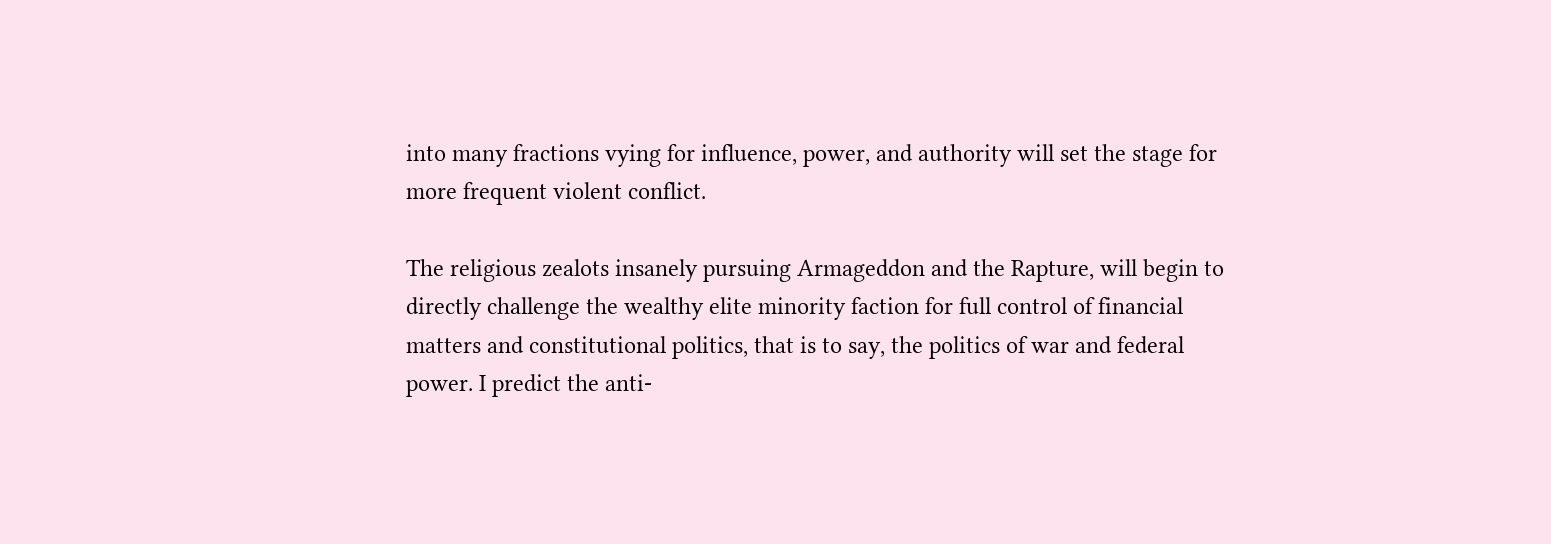into many fractions vying for influence, power, and authority will set the stage for more frequent violent conflict.

The religious zealots insanely pursuing Armageddon and the Rapture, will begin to directly challenge the wealthy elite minority faction for full control of financial matters and constitutional politics, that is to say, the politics of war and federal power. I predict the anti-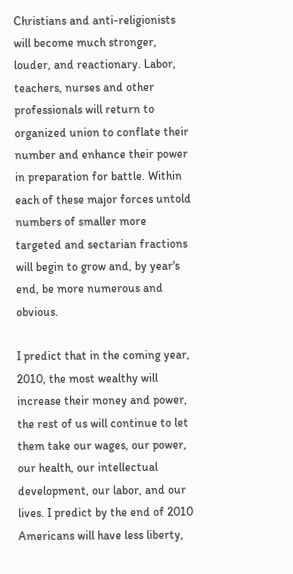Christians and anti-religionists will become much stronger, louder, and reactionary. Labor, teachers, nurses and other professionals will return to organized union to conflate their number and enhance their power in preparation for battle. Within each of these major forces untold numbers of smaller more targeted and sectarian fractions will begin to grow and, by year's end, be more numerous and obvious.

I predict that in the coming year, 2010, the most wealthy will increase their money and power, the rest of us will continue to let them take our wages, our power, our health, our intellectual development, our labor, and our lives. I predict by the end of 2010 Americans will have less liberty,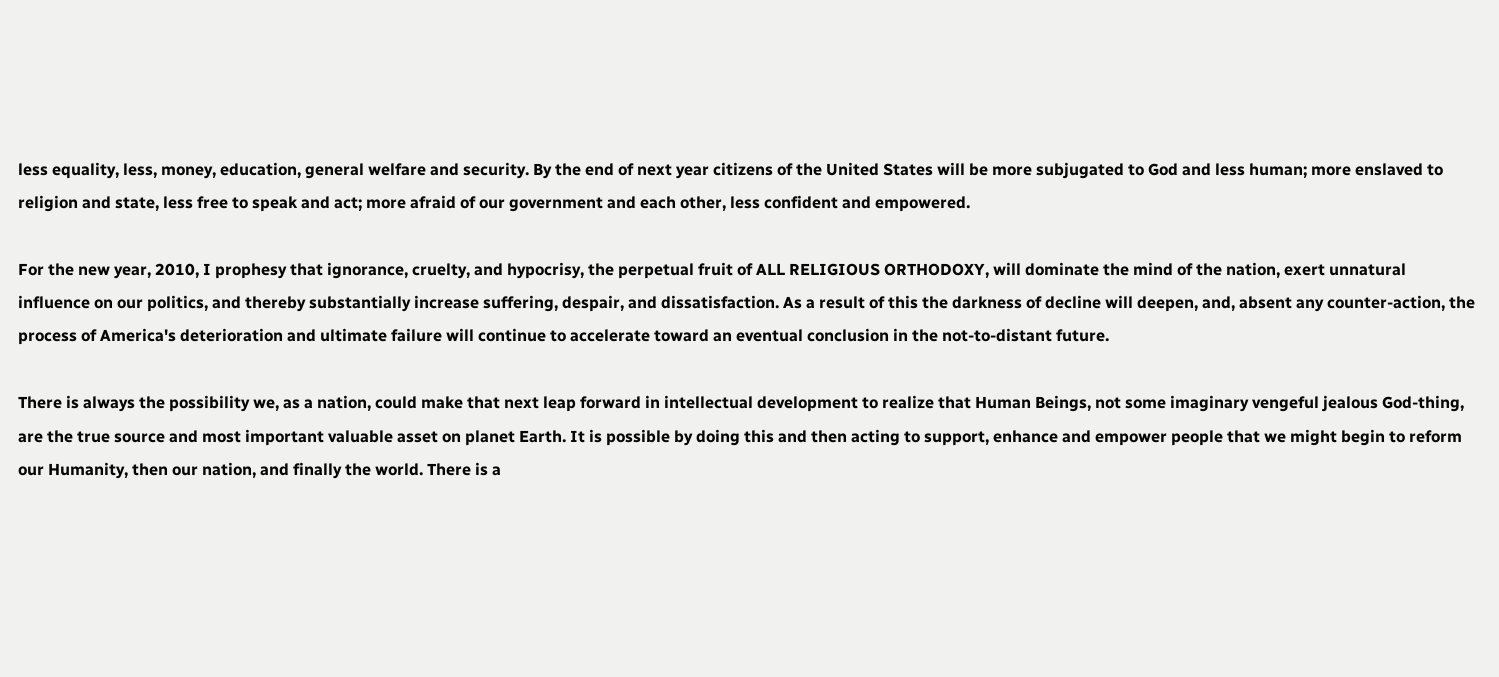less equality, less, money, education, general welfare and security. By the end of next year citizens of the United States will be more subjugated to God and less human; more enslaved to religion and state, less free to speak and act; more afraid of our government and each other, less confident and empowered.

For the new year, 2010, I prophesy that ignorance, cruelty, and hypocrisy, the perpetual fruit of ALL RELIGIOUS ORTHODOXY, will dominate the mind of the nation, exert unnatural influence on our politics, and thereby substantially increase suffering, despair, and dissatisfaction. As a result of this the darkness of decline will deepen, and, absent any counter-action, the process of America's deterioration and ultimate failure will continue to accelerate toward an eventual conclusion in the not-to-distant future.

There is always the possibility we, as a nation, could make that next leap forward in intellectual development to realize that Human Beings, not some imaginary vengeful jealous God-thing, are the true source and most important valuable asset on planet Earth. It is possible by doing this and then acting to support, enhance and empower people that we might begin to reform our Humanity, then our nation, and finally the world. There is a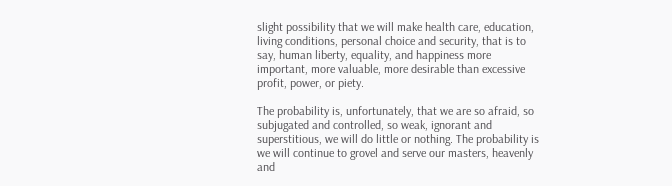slight possibility that we will make health care, education, living conditions, personal choice and security, that is to say, human liberty, equality, and happiness more important, more valuable, more desirable than excessive profit, power, or piety.

The probability is, unfortunately, that we are so afraid, so subjugated and controlled, so weak, ignorant and superstitious, we will do little or nothing. The probability is we will continue to grovel and serve our masters, heavenly and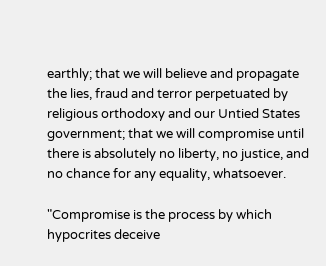earthly; that we will believe and propagate the lies, fraud and terror perpetuated by religious orthodoxy and our Untied States government; that we will compromise until there is absolutely no liberty, no justice, and no chance for any equality, whatsoever.

"Compromise is the process by which hypocrites deceive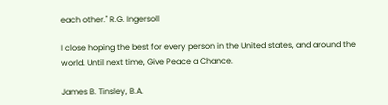each other." R.G. Ingersoll

I close hoping the best for every person in the United states, and around the world. Until next time, Give Peace a Chance.

James B. Tinsley, B.A.